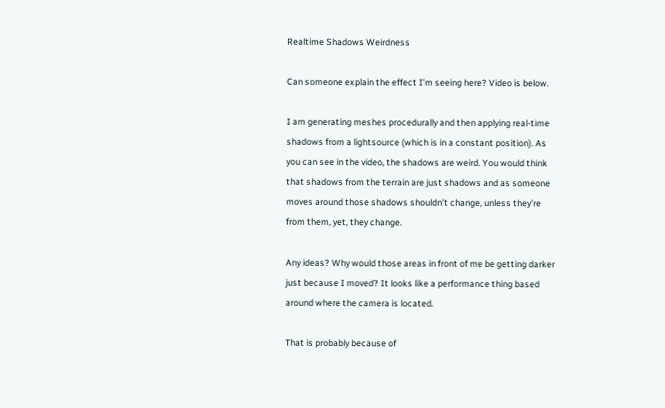Realtime Shadows Weirdness

Can someone explain the effect I’m seeing here? Video is below.

I am generating meshes procedurally and then applying real-time shadows from a lightsource (which is in a constant position). As you can see in the video, the shadows are weird. You would think that shadows from the terrain are just shadows and as someone moves around those shadows shouldn’t change, unless they’re from them, yet, they change.

Any ideas? Why would those areas in front of me be getting darker just because I moved? It looks like a performance thing based around where the camera is located.

That is probably because of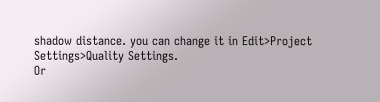shadow distance. you can change it in Edit>Project Settings>Quality Settings.
Or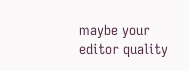maybe your editor quality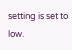setting is set to low.